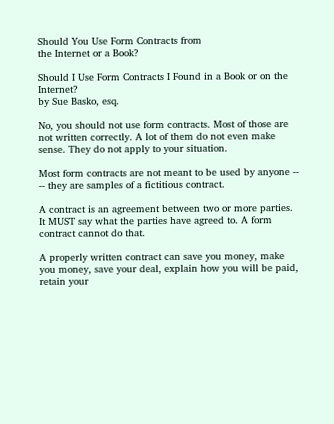Should You Use Form Contracts from
the Internet or a Book?

Should I Use Form Contracts I Found in a Book or on the Internet?
by Sue Basko, esq.

No, you should not use form contracts. Most of those are not written correctly. A lot of them do not even make sense. They do not apply to your situation.

Most form contracts are not meant to be used by anyone -- -- they are samples of a fictitious contract.

A contract is an agreement between two or more parties. It MUST say what the parties have agreed to. A form contract cannot do that.

A properly written contract can save you money, make you money, save your deal, explain how you will be paid, retain your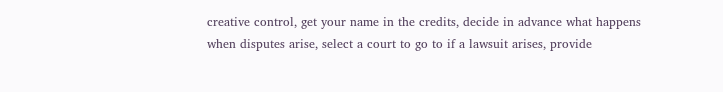creative control, get your name in the credits, decide in advance what happens when disputes arise, select a court to go to if a lawsuit arises, provide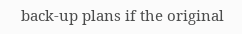back-up plans if the original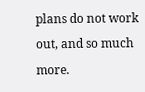plans do not work out, and so much more.